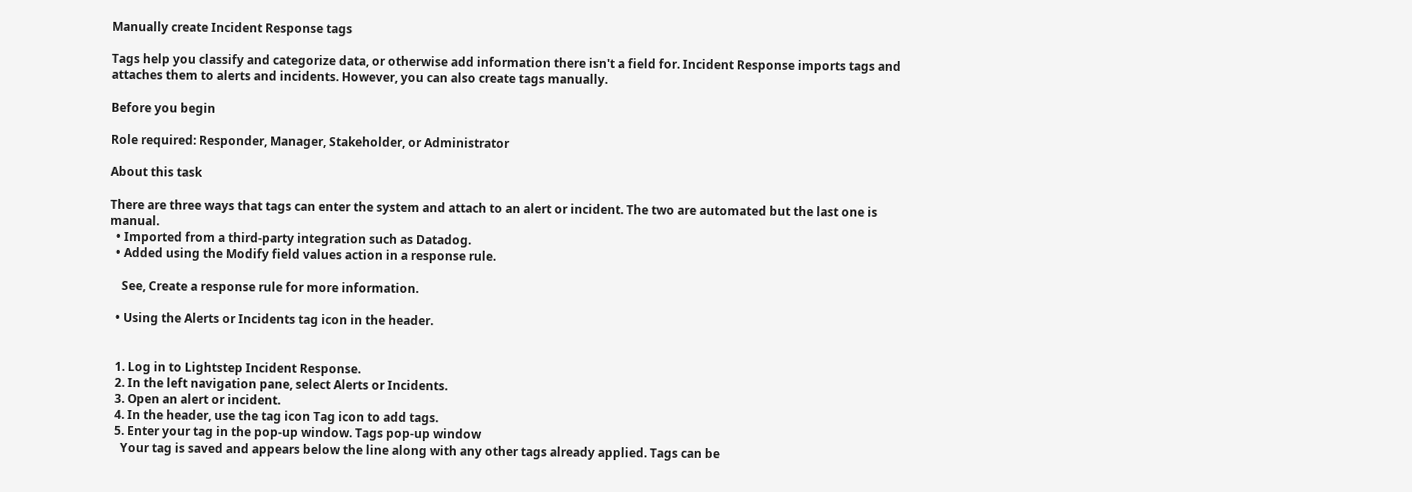Manually create Incident Response tags

Tags help you classify and categorize data, or otherwise add information there isn't a field for. Incident Response imports tags and attaches them to alerts and incidents. However, you can also create tags manually.

Before you begin

Role required: Responder, Manager, Stakeholder, or Administrator

About this task

There are three ways that tags can enter the system and attach to an alert or incident. The two are automated but the last one is manual.
  • Imported from a third-party integration such as Datadog.
  • Added using the Modify field values action in a response rule.

    See, Create a response rule for more information.

  • Using the Alerts or Incidents tag icon in the header.


  1. Log in to Lightstep Incident Response.
  2. In the left navigation pane, select Alerts or Incidents.
  3. Open an alert or incident.
  4. In the header, use the tag icon Tag icon to add tags.
  5. Enter your tag in the pop-up window. Tags pop-up window
    Your tag is saved and appears below the line along with any other tags already applied. Tags can be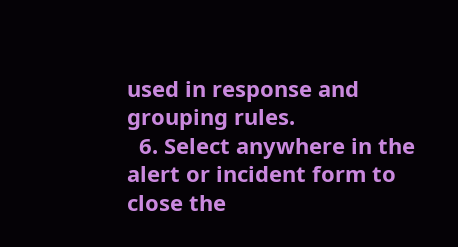used in response and grouping rules.
  6. Select anywhere in the alert or incident form to close the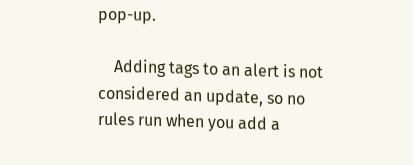pop-up.

    Adding tags to an alert is not considered an update, so no rules run when you add a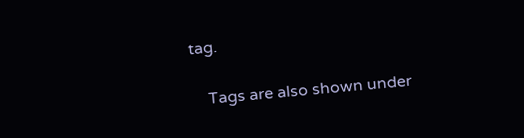tag.

    Tags are also shown under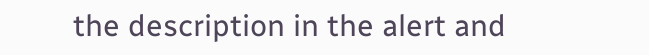the description in the alert and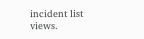incident list views.